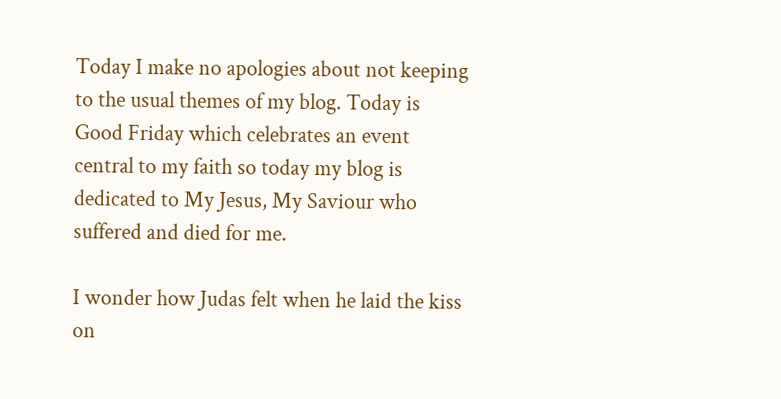Today I make no apologies about not keeping to the usual themes of my blog. Today is Good Friday which celebrates an event central to my faith so today my blog is dedicated to My Jesus, My Saviour who suffered and died for me.

I wonder how Judas felt when he laid the kiss on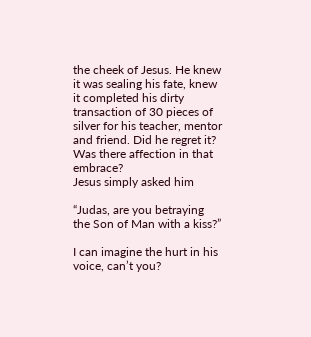the cheek of Jesus. He knew it was sealing his fate, knew it completed his dirty transaction of 30 pieces of silver for his teacher, mentor and friend. Did he regret it? Was there affection in that embrace?
Jesus simply asked him

“Judas, are you betraying the Son of Man with a kiss?”

I can imagine the hurt in his voice, can’t you?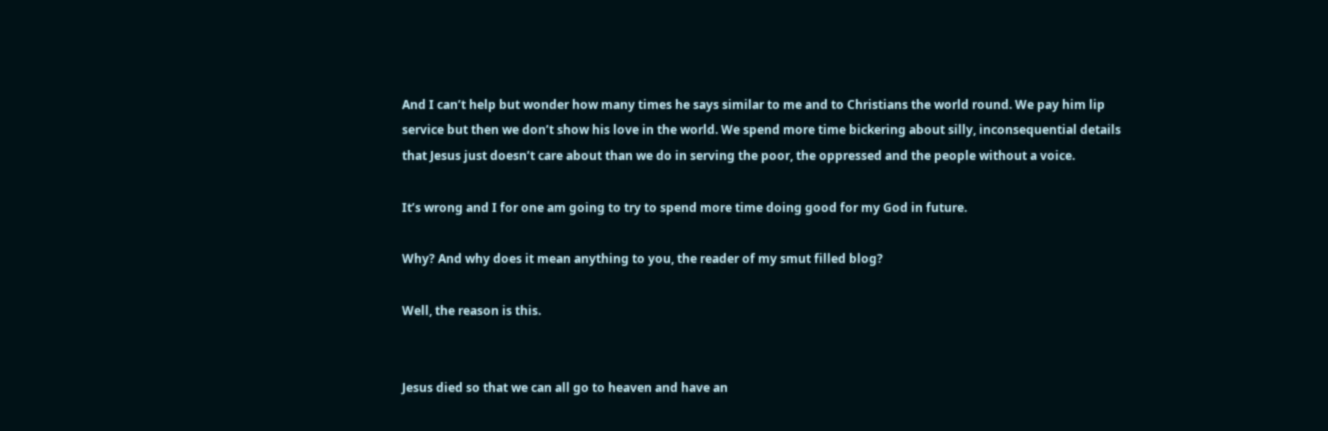And I can’t help but wonder how many times he says similar to me and to Christians the world round. We pay him lip service but then we don’t show his love in the world. We spend more time bickering about silly, inconsequential details that Jesus just doesn’t care about than we do in serving the poor, the oppressed and the people without a voice.

It’s wrong and I for one am going to try to spend more time doing good for my God in future.

Why? And why does it mean anything to you, the reader of my smut filled blog?

Well, the reason is this.


Jesus died so that we can all go to heaven and have an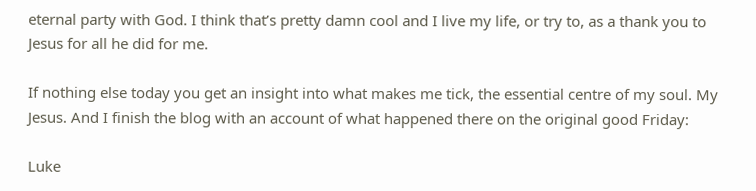eternal party with God. I think that’s pretty damn cool and I live my life, or try to, as a thank you to Jesus for all he did for me.

If nothing else today you get an insight into what makes me tick, the essential centre of my soul. My Jesus. And I finish the blog with an account of what happened there on the original good Friday:

Luke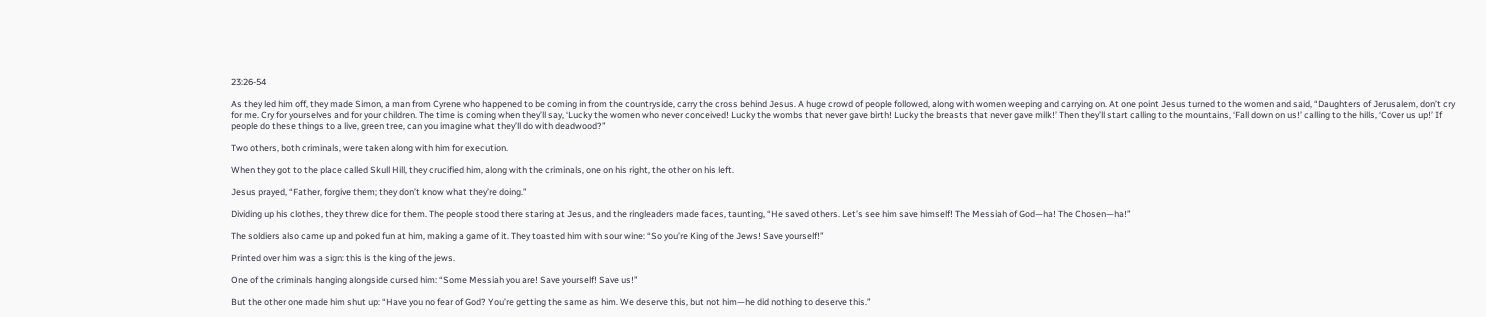23:26-54

As they led him off, they made Simon, a man from Cyrene who happened to be coming in from the countryside, carry the cross behind Jesus. A huge crowd of people followed, along with women weeping and carrying on. At one point Jesus turned to the women and said, “Daughters of Jerusalem, don’t cry for me. Cry for yourselves and for your children. The time is coming when they’ll say, ‘Lucky the women who never conceived! Lucky the wombs that never gave birth! Lucky the breasts that never gave milk!’ Then they’ll start calling to the mountains, ‘Fall down on us!’ calling to the hills, ‘Cover us up!’ If people do these things to a live, green tree, can you imagine what they’ll do with deadwood?”

Two others, both criminals, were taken along with him for execution.

When they got to the place called Skull Hill, they crucified him, along with the criminals, one on his right, the other on his left.

Jesus prayed, “Father, forgive them; they don’t know what they’re doing.”

Dividing up his clothes, they threw dice for them. The people stood there staring at Jesus, and the ringleaders made faces, taunting, “He saved others. Let’s see him save himself! The Messiah of God—ha! The Chosen—ha!”

The soldiers also came up and poked fun at him, making a game of it. They toasted him with sour wine: “So you’re King of the Jews! Save yourself!”

Printed over him was a sign: this is the king of the jews.

One of the criminals hanging alongside cursed him: “Some Messiah you are! Save yourself! Save us!”

But the other one made him shut up: “Have you no fear of God? You’re getting the same as him. We deserve this, but not him—he did nothing to deserve this.”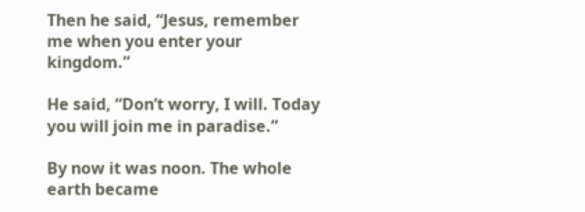Then he said, “Jesus, remember me when you enter your kingdom.”

He said, “Don’t worry, I will. Today you will join me in paradise.”

By now it was noon. The whole earth became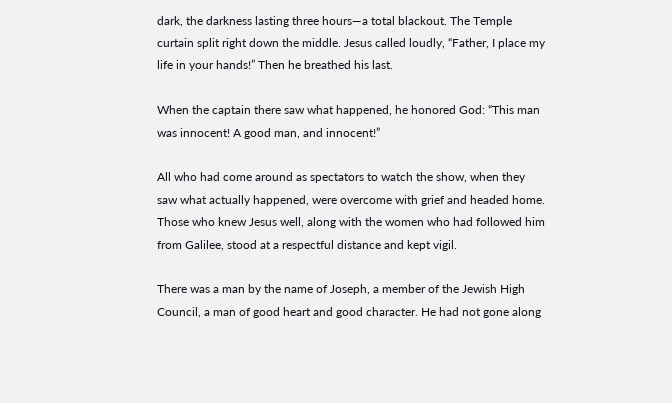dark, the darkness lasting three hours—a total blackout. The Temple curtain split right down the middle. Jesus called loudly, “Father, I place my life in your hands!” Then he breathed his last.

When the captain there saw what happened, he honored God: “This man was innocent! A good man, and innocent!”

All who had come around as spectators to watch the show, when they saw what actually happened, were overcome with grief and headed home. Those who knew Jesus well, along with the women who had followed him from Galilee, stood at a respectful distance and kept vigil.

There was a man by the name of Joseph, a member of the Jewish High Council, a man of good heart and good character. He had not gone along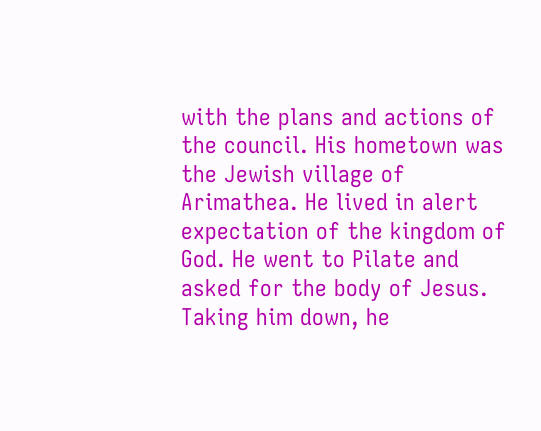with the plans and actions of the council. His hometown was the Jewish village of Arimathea. He lived in alert expectation of the kingdom of God. He went to Pilate and asked for the body of Jesus. Taking him down, he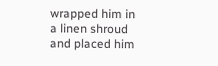wrapped him in a linen shroud and placed him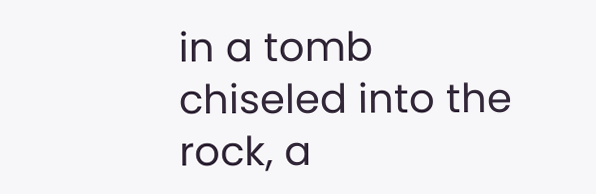in a tomb chiseled into the rock, a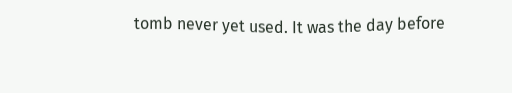tomb never yet used. It was the day before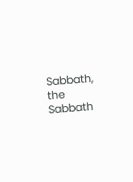Sabbath, the Sabbath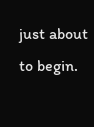just about to begin.